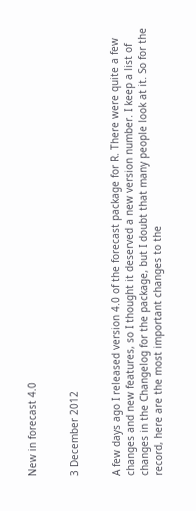New in forecast 4.0


3 December 2012


A few days ago I released version 4.0 of the forecast package for R. There were quite a few changes and new features, so I thought it deserved a new version number. I keep a list of changes in the Changelog for the package, but I doubt that many people look at it. So for the record, here are the most important changes to the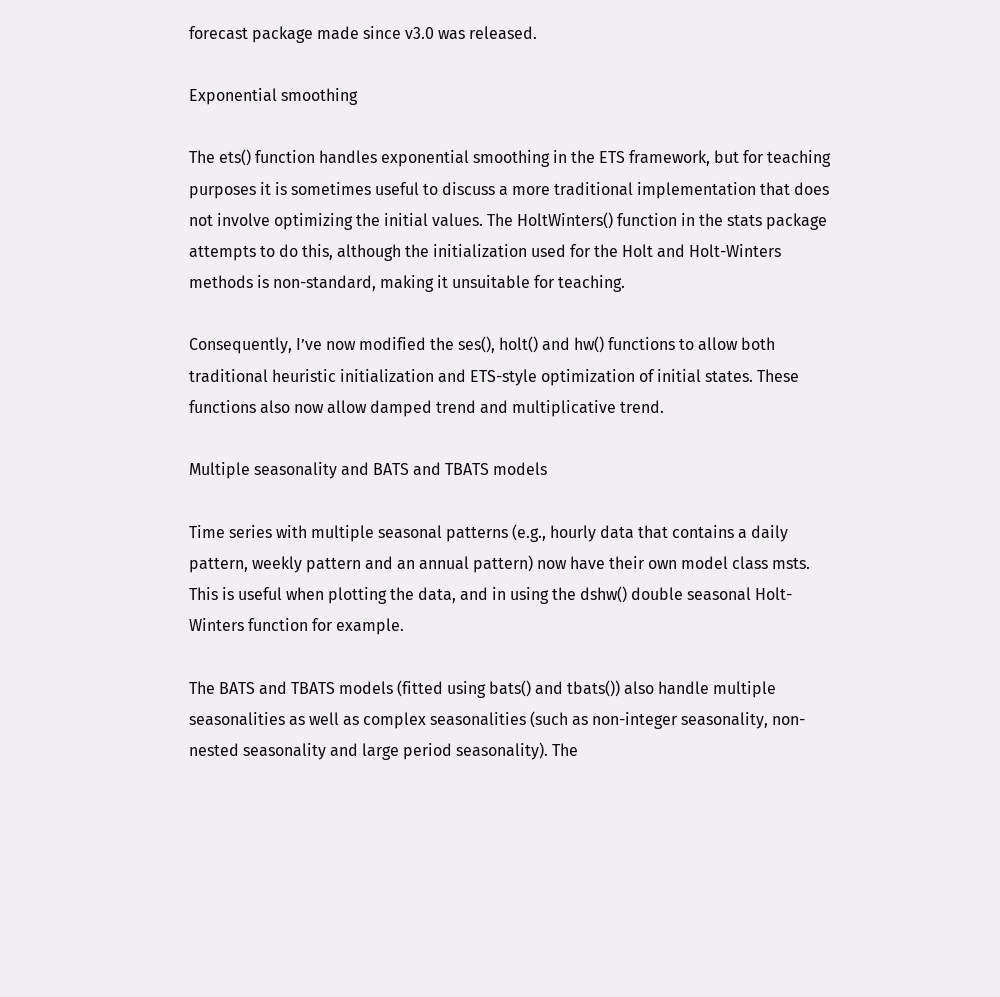forecast package made since v3.0 was released.

Exponential smoothing

The ets() function handles exponential smoothing in the ETS framework, but for teaching purposes it is sometimes useful to discuss a more traditional implementation that does not involve optimizing the initial values. The HoltWinters() function in the stats package attempts to do this, although the initialization used for the Holt and Holt-Winters methods is non-standard, making it unsuitable for teaching.

Consequently, I’ve now modified the ses(), holt() and hw() functions to allow both traditional heuristic initialization and ETS-style optimization of initial states. These functions also now allow damped trend and multiplicative trend.

Multiple seasonality and BATS and TBATS models

Time series with multiple seasonal patterns (e.g., hourly data that contains a daily pattern, weekly pattern and an annual pattern) now have their own model class msts. This is useful when plotting the data, and in using the dshw() double seasonal Holt-Winters function for example.

The BATS and TBATS models (fitted using bats() and tbats()) also handle multiple seasonalities as well as complex seasonalities (such as non-integer seasonality, non-nested seasonality and large period seasonality). The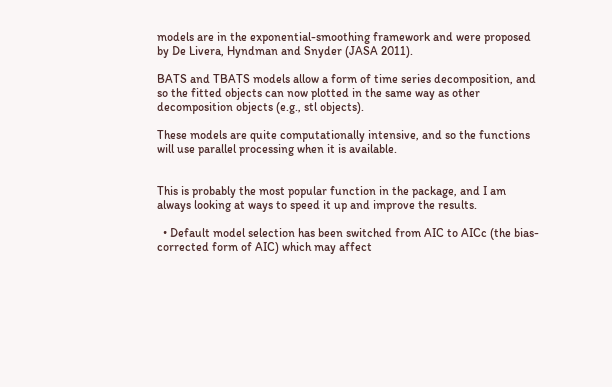models are in the exponential-smoothing framework and were proposed by De Livera, Hyndman and Snyder (JASA 2011).

BATS and TBATS models allow a form of time series decomposition, and so the fitted objects can now plotted in the same way as other decomposition objects (e.g., stl objects).

These models are quite computationally intensive, and so the functions will use parallel processing when it is available.


This is probably the most popular function in the package, and I am always looking at ways to speed it up and improve the results.

  • Default model selection has been switched from AIC to AICc (the bias-corrected form of AIC) which may affect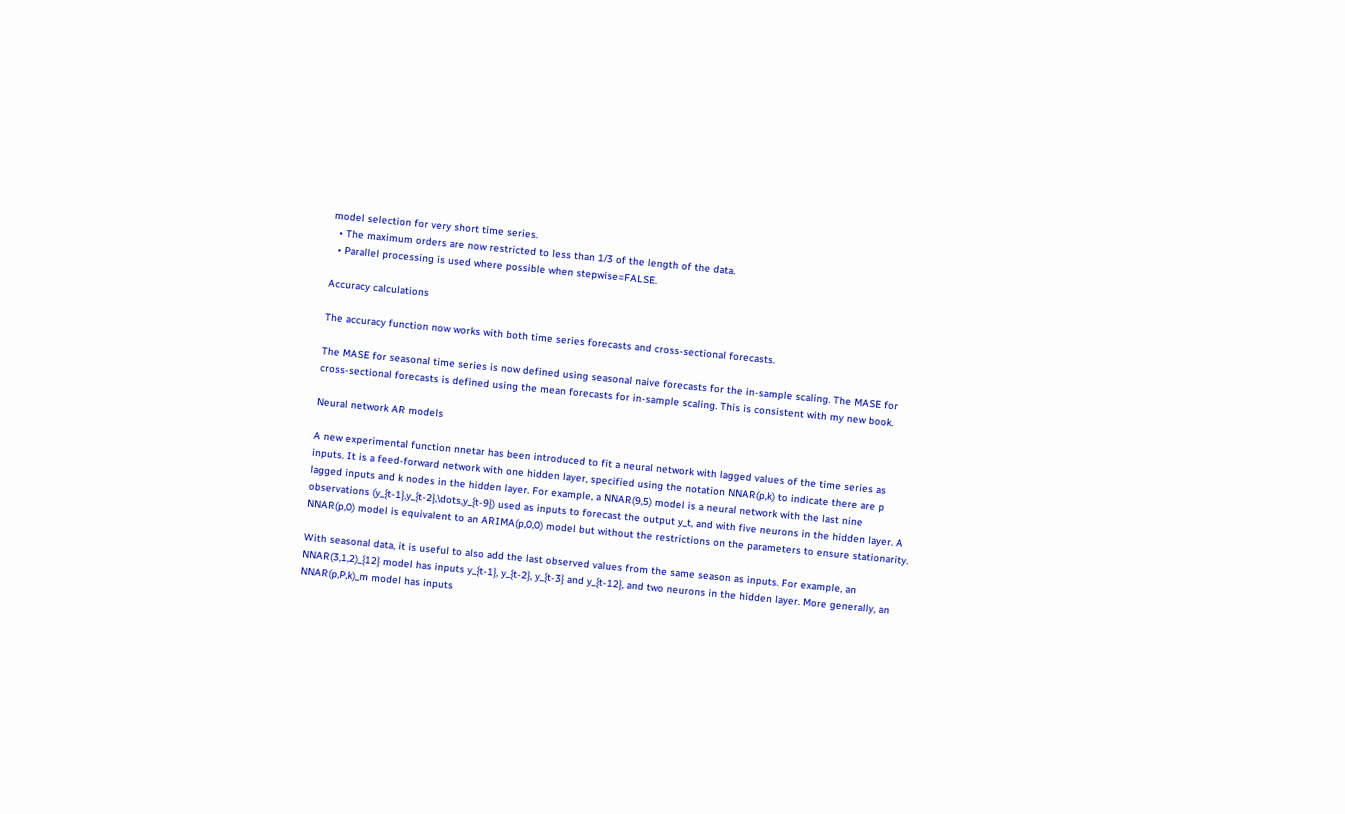model selection for very short time series.
  • The maximum orders are now restricted to less than 1/3 of the length of the data.
  • Parallel processing is used where possible when stepwise=FALSE.

Accuracy calculations

The accuracy function now works with both time series forecasts and cross-sectional forecasts.

The MASE for seasonal time series is now defined using seasonal naive forecasts for the in-sample scaling. The MASE for cross-sectional forecasts is defined using the mean forecasts for in-sample scaling. This is consistent with my new book.

Neural network AR models

A new experimental function nnetar has been introduced to fit a neural network with lagged values of the time series as inputs. It is a feed-forward network with one hidden layer, specified using the notation NNAR(p,k) to indicate there are p lagged inputs and k nodes in the hidden layer. For example, a NNAR(9,5) model is a neural network with the last nine observations (y_{t-1},y_{t-2},\dots,y_{t-9}) used as inputs to forecast the output y_t, and with five neurons in the hidden layer. A NNAR(p,0) model is equivalent to an ARIMA(p,0,0) model but without the restrictions on the parameters to ensure stationarity.

With seasonal data, it is useful to also add the last observed values from the same season as inputs. For example, an NNAR(3,1,2)_{12} model has inputs y_{t-1}, y_{t-2}, y_{t-3} and y_{t-12}, and two neurons in the hidden layer. More generally, an NNAR(p,P,k)_m model has inputs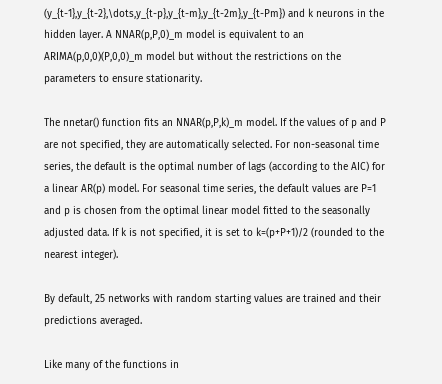(y_{t-1},y_{t-2},\dots,y_{t-p},y_{t-m},y_{t-2m},y_{t-Pm}) and k neurons in the hidden layer. A NNAR(p,P,0)_m model is equivalent to an ARIMA(p,0,0)(P,0,0)_m model but without the restrictions on the parameters to ensure stationarity.

The nnetar() function fits an NNAR(p,P,k)_m model. If the values of p and P are not specified, they are automatically selected. For non-seasonal time series, the default is the optimal number of lags (according to the AIC) for a linear AR(p) model. For seasonal time series, the default values are P=1 and p is chosen from the optimal linear model fitted to the seasonally adjusted data. If k is not specified, it is set to k=(p+P+1)/2 (rounded to the nearest integer).

By default, 25 networks with random starting values are trained and their predictions averaged.

Like many of the functions in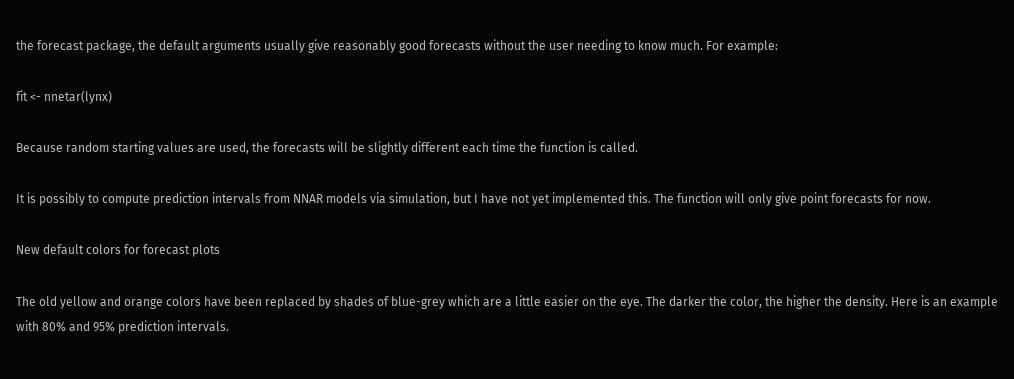the forecast package, the default arguments usually give reasonably good forecasts without the user needing to know much. For example:

fit <- nnetar(lynx)

Because random starting values are used, the forecasts will be slightly different each time the function is called.

It is possibly to compute prediction intervals from NNAR models via simulation, but I have not yet implemented this. The function will only give point forecasts for now.

New default colors for forecast plots

The old yellow and orange colors have been replaced by shades of blue-grey which are a little easier on the eye. The darker the color, the higher the density. Here is an example with 80% and 95% prediction intervals.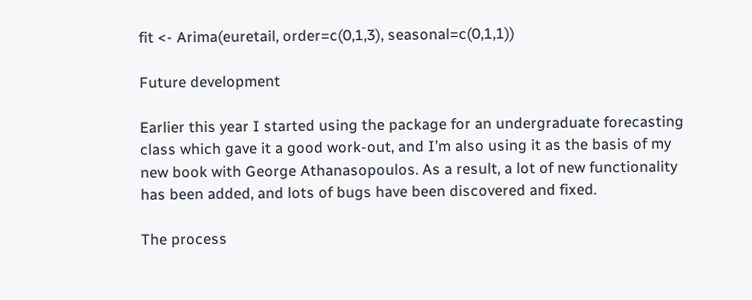fit <- Arima(euretail, order=c(0,1,3), seasonal=c(0,1,1))

Future development

Earlier this year I started using the package for an undergraduate forecasting class which gave it a good work-out, and I’m also using it as the basis of my new book with George Athanasopoulos. As a result, a lot of new functionality has been added, and lots of bugs have been discovered and fixed.

The process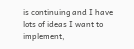is continuing and I have lots of ideas I want to implement,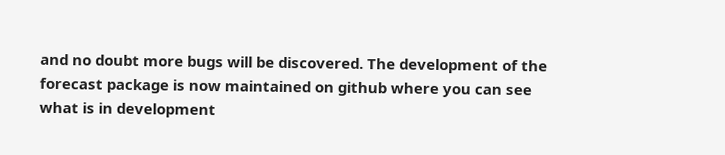and no doubt more bugs will be discovered. The development of the forecast package is now maintained on github where you can see what is in development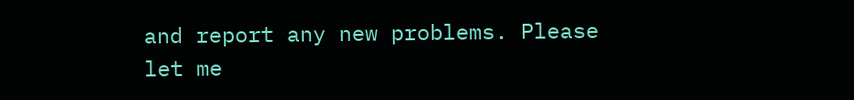and report any new problems. Please let me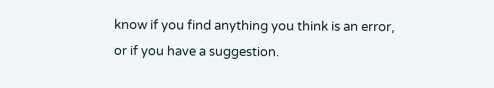know if you find anything you think is an error, or if you have a suggestion.